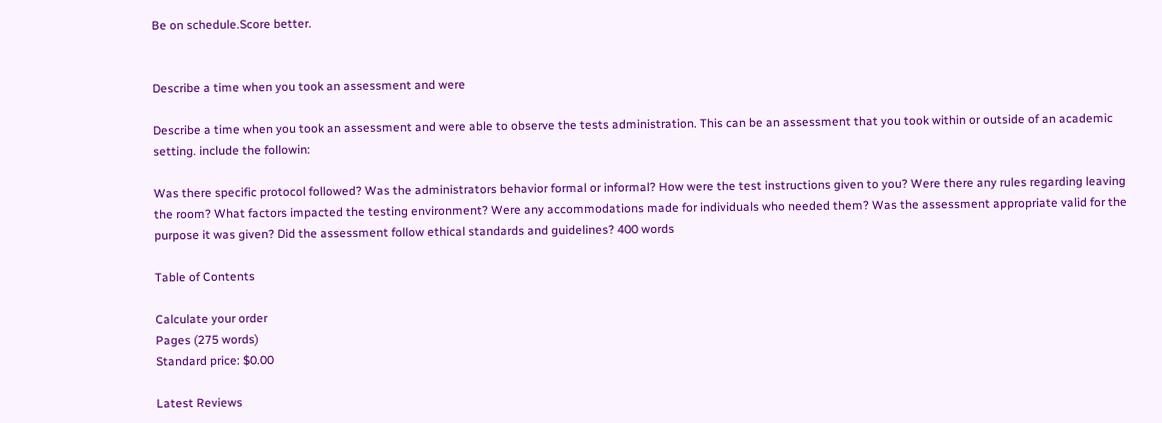Be on schedule.Score better.


Describe a time when you took an assessment and were

Describe a time when you took an assessment and were able to observe the tests administration. This can be an assessment that you took within or outside of an academic setting. include the followin:

Was there specific protocol followed? Was the administrators behavior formal or informal? How were the test instructions given to you? Were there any rules regarding leaving the room? What factors impacted the testing environment? Were any accommodations made for individuals who needed them? Was the assessment appropriate valid for the purpose it was given? Did the assessment follow ethical standards and guidelines? 400 words

Table of Contents

Calculate your order
Pages (275 words)
Standard price: $0.00

Latest Reviews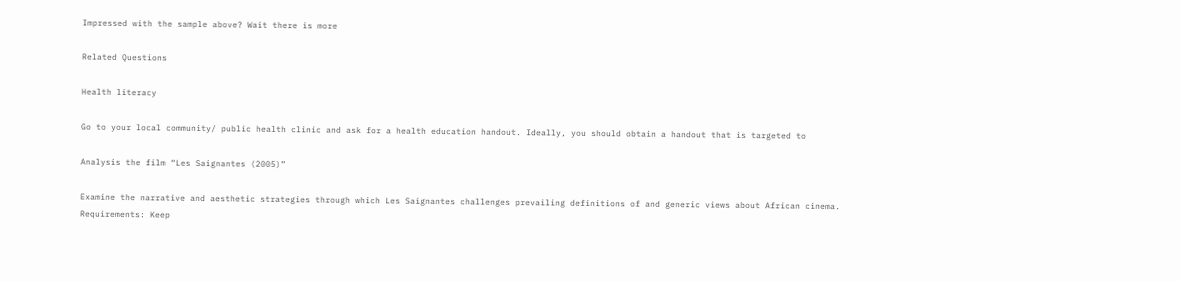Impressed with the sample above? Wait there is more

Related Questions

Health literacy

Go to your local community/ public health clinic and ask for a health education handout. Ideally, you should obtain a handout that is targeted to

Analysis the film “Les Saignantes (2005)”

Examine the narrative and aesthetic strategies through which Les Saignantes challenges prevailing definitions of and generic views about African cinema. Requirements: Keep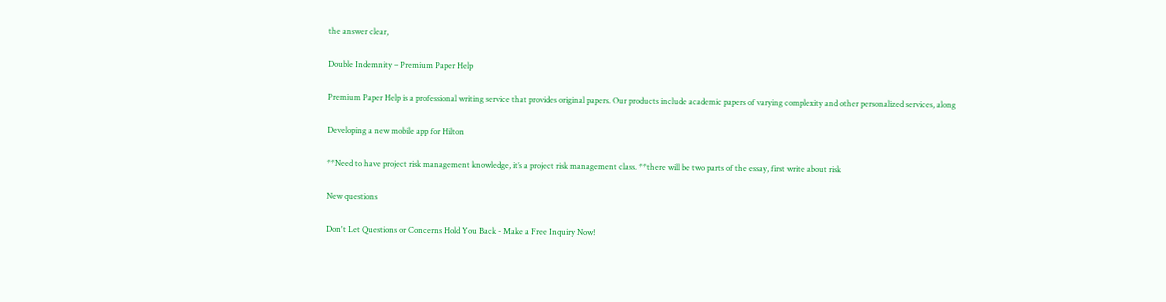the answer clear,

Double Indemnity – Premium Paper Help

Premium Paper Help is a professional writing service that provides original papers. Our products include academic papers of varying complexity and other personalized services, along

Developing a new mobile app for Hilton

**Need to have project risk management knowledge, it’s a project risk management class. **there will be two parts of the essay, first write about risk

New questions

Don't Let Questions or Concerns Hold You Back - Make a Free Inquiry Now!